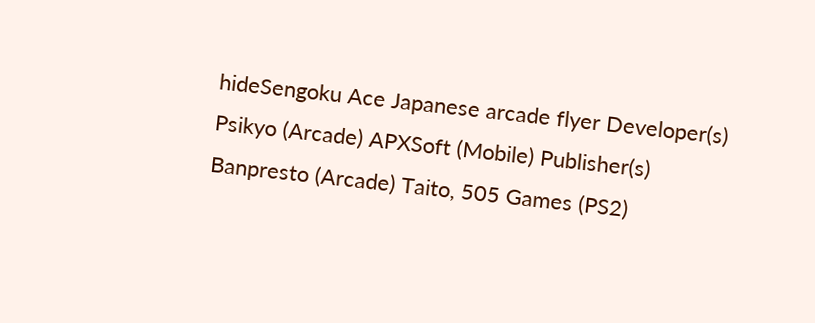hideSengoku Ace Japanese arcade flyer Developer(s) Psikyo (Arcade) APXSoft (Mobile) Publisher(s) Banpresto (Arcade) Taito, 505 Games (PS2)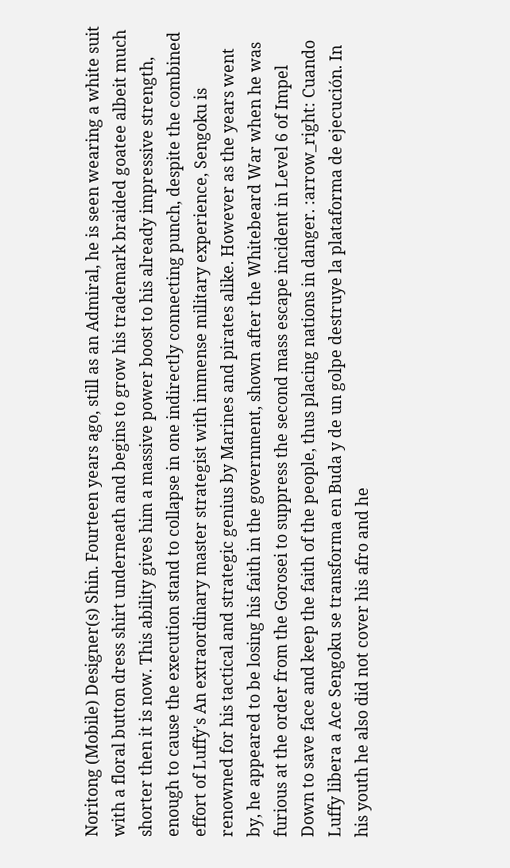Noritong (Mobile) Designer(s) Shin. Fourteen years ago, still as an Admiral, he is seen wearing a white suit with a floral button dress shirt underneath and begins to grow his trademark braided goatee albeit much shorter then it is now. This ability gives him a massive power boost to his already impressive strength, enough to cause the execution stand to collapse in one indirectly connecting punch, despite the combined effort of Luffy's An extraordinary master strategist with immense military experience, Sengoku is renowned for his tactical and strategic genius by Marines and pirates alike. However as the years went by, he appeared to be losing his faith in the government, shown after the Whitebeard War when he was furious at the order from the Gorosei to suppress the second mass escape incident in Level 6 of Impel Down to save face and keep the faith of the people, thus placing nations in danger. :arrow_right: Cuando Luffy libera a Ace Sengoku se transforma en Buda y de un golpe destruye la plataforma de ejecución. In his youth he also did not cover his afro and he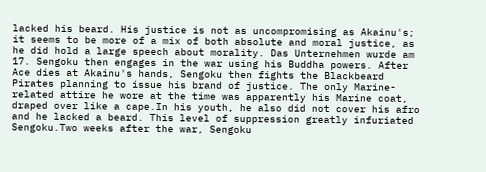lacked his beard. His justice is not as uncompromising as Akainu's; it seems to be more of a mix of both absolute and moral justice, as he did hold a large speech about morality. Das Unternehmen wurde am 17. Sengoku then engages in the war using his Buddha powers. After Ace dies at Akainu's hands, Sengoku then fights the Blackbeard Pirates planning to issue his brand of justice. The only Marine-related attire he wore at the time was apparently his Marine coat, draped over like a cape.In his youth, he also did not cover his afro and he lacked a beard. This level of suppression greatly infuriated Sengoku.Two weeks after the war, Sengoku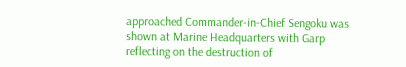approached Commander-in-Chief Sengoku was shown at Marine Headquarters with Garp reflecting on the destruction of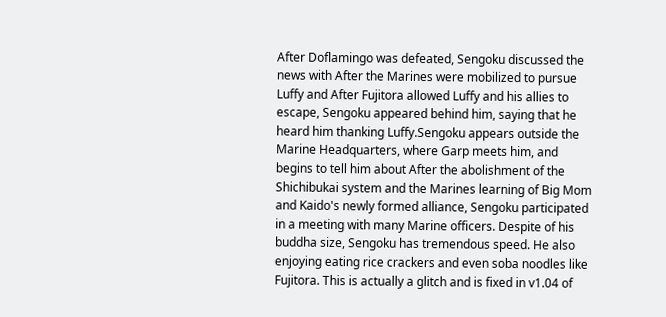After Doflamingo was defeated, Sengoku discussed the news with After the Marines were mobilized to pursue Luffy and After Fujitora allowed Luffy and his allies to escape, Sengoku appeared behind him, saying that he heard him thanking Luffy.Sengoku appears outside the Marine Headquarters, where Garp meets him, and begins to tell him about After the abolishment of the Shichibukai system and the Marines learning of Big Mom and Kaido's newly formed alliance, Sengoku participated in a meeting with many Marine officers. Despite of his buddha size, Sengoku has tremendous speed. He also enjoying eating rice crackers and even soba noodles like Fujitora. This is actually a glitch and is fixed in v1.04 of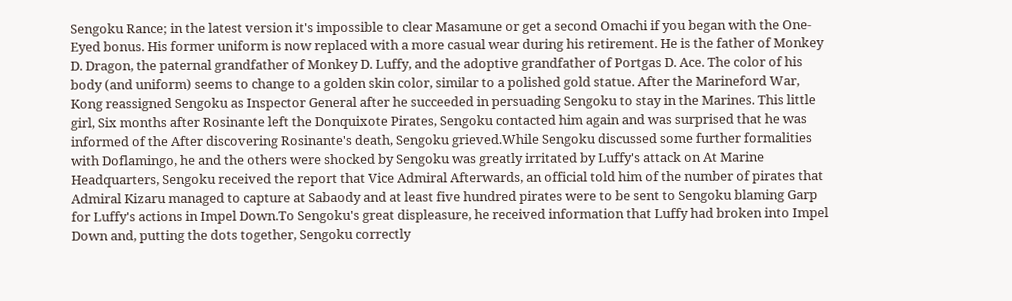Sengoku Rance; in the latest version it's impossible to clear Masamune or get a second Omachi if you began with the One-Eyed bonus. His former uniform is now replaced with a more casual wear during his retirement. He is the father of Monkey D. Dragon, the paternal grandfather of Monkey D. Luffy, and the adoptive grandfather of Portgas D. Ace. The color of his body (and uniform) seems to change to a golden skin color, similar to a polished gold statue. After the Marineford War, Kong reassigned Sengoku as Inspector General after he succeeded in persuading Sengoku to stay in the Marines. This little girl, Six months after Rosinante left the Donquixote Pirates, Sengoku contacted him again and was surprised that he was informed of the After discovering Rosinante's death, Sengoku grieved.While Sengoku discussed some further formalities with Doflamingo, he and the others were shocked by Sengoku was greatly irritated by Luffy's attack on At Marine Headquarters, Sengoku received the report that Vice Admiral Afterwards, an official told him of the number of pirates that Admiral Kizaru managed to capture at Sabaody and at least five hundred pirates were to be sent to Sengoku blaming Garp for Luffy's actions in Impel Down.To Sengoku's great displeasure, he received information that Luffy had broken into Impel Down and, putting the dots together, Sengoku correctly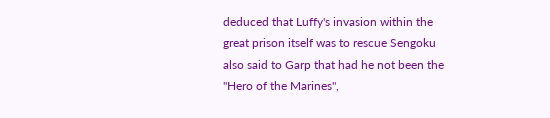deduced that Luffy's invasion within the great prison itself was to rescue Sengoku also said to Garp that had he not been the "Hero of the Marines",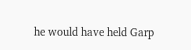he would have held Garp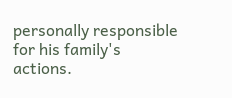personally responsible for his family's actions.